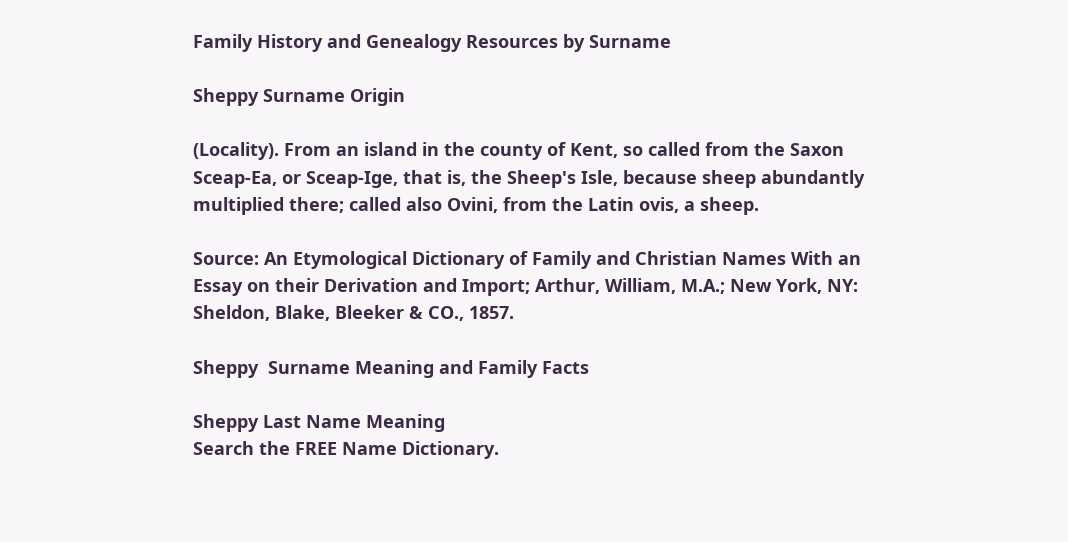Family History and Genealogy Resources by Surname

Sheppy Surname Origin

(Locality). From an island in the county of Kent, so called from the Saxon Sceap-Ea, or Sceap-Ige, that is, the Sheep's Isle, because sheep abundantly multiplied there; called also Ovini, from the Latin ovis, a sheep.

Source: An Etymological Dictionary of Family and Christian Names With an Essay on their Derivation and Import; Arthur, William, M.A.; New York, NY: Sheldon, Blake, Bleeker & CO., 1857.

Sheppy  Surname Meaning and Family Facts

Sheppy Last Name Meaning
Search the FREE Name Dictionary.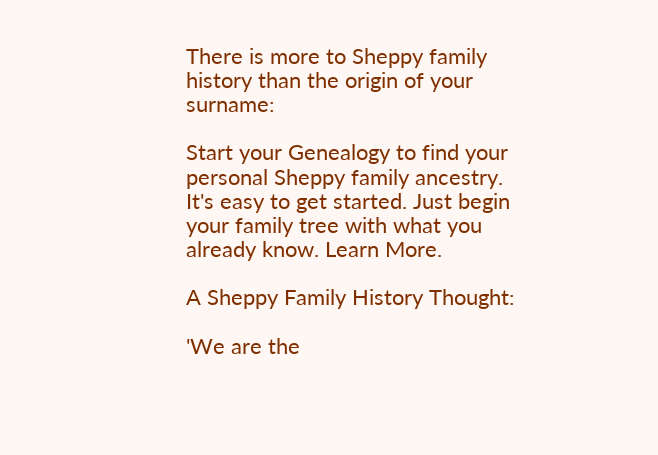There is more to Sheppy family history than the origin of your surname:

Start your Genealogy to find your personal Sheppy family ancestry. It's easy to get started. Just begin your family tree with what you already know. Learn More.

A Sheppy Family History Thought:

'We are the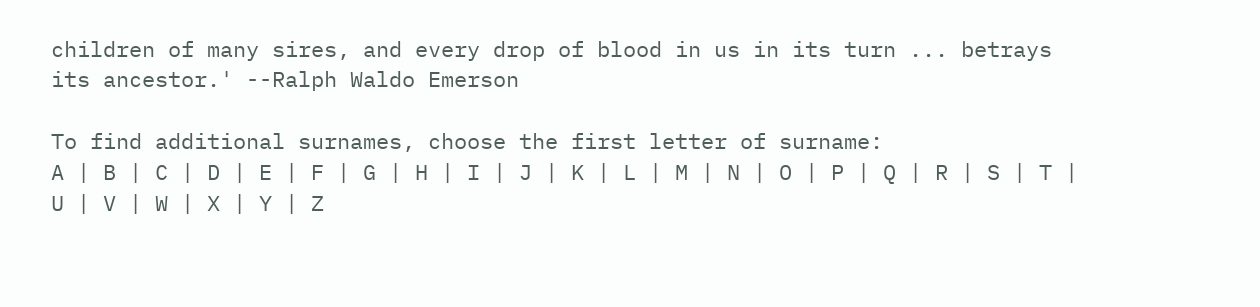children of many sires, and every drop of blood in us in its turn ... betrays its ancestor.' --Ralph Waldo Emerson

To find additional surnames, choose the first letter of surname:
A | B | C | D | E | F | G | H | I | J | K | L | M | N | O | P | Q | R | S | T | U | V | W | X | Y | Z